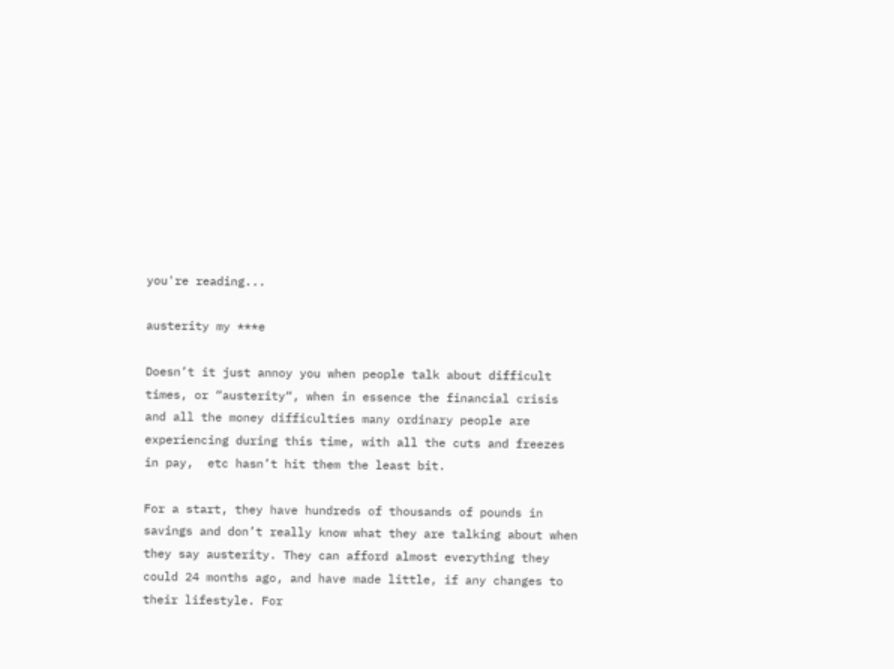you're reading...

austerity my ***e

Doesn’t it just annoy you when people talk about difficult times, or “austerity“, when in essence the financial crisis and all the money difficulties many ordinary people are experiencing during this time, with all the cuts and freezes in pay,  etc hasn’t hit them the least bit.

For a start, they have hundreds of thousands of pounds in savings and don’t really know what they are talking about when they say austerity. They can afford almost everything they could 24 months ago, and have made little, if any changes to their lifestyle. For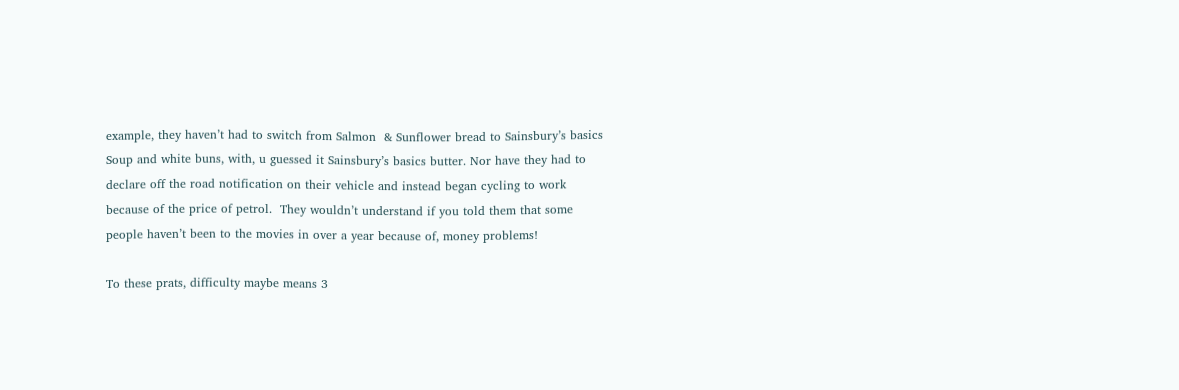example, they haven’t had to switch from Salmon  & Sunflower bread to Sainsbury’s basics Soup and white buns, with, u guessed it Sainsbury’s basics butter. Nor have they had to declare off the road notification on their vehicle and instead began cycling to work because of the price of petrol.  They wouldn’t understand if you told them that some people haven’t been to the movies in over a year because of, money problems!

To these prats, difficulty maybe means 3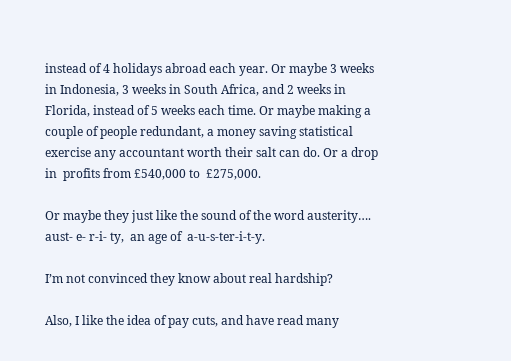instead of 4 holidays abroad each year. Or maybe 3 weeks in Indonesia, 3 weeks in South Africa, and 2 weeks in Florida, instead of 5 weeks each time. Or maybe making a couple of people redundant, a money saving statistical exercise any accountant worth their salt can do. Or a drop in  profits from £540,000 to  £275,000.

Or maybe they just like the sound of the word austerity…. aust- e- r-i- ty,  an age of  a-u-s-ter-i-t-y.

I’m not convinced they know about real hardship?

Also, I like the idea of pay cuts, and have read many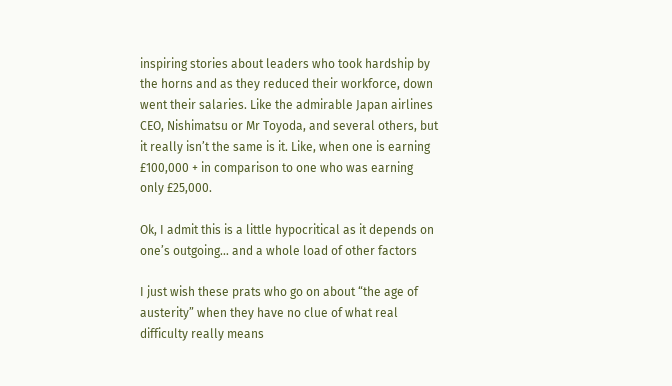inspiring stories about leaders who took hardship by the horns and as they reduced their workforce, down went their salaries. Like the admirable Japan airlines CEO, Nishimatsu or Mr Toyoda, and several others, but  it really isn’t the same is it. Like, when one is earning £100,000 + in comparison to one who was earning  only £25,000.

Ok, I admit this is a little hypocritical as it depends on one’s outgoing… and a whole load of other factors

I just wish these prats who go on about “the age of austerity” when they have no clue of what real difficulty really means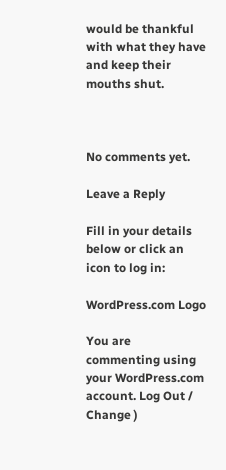would be thankful with what they have and keep their mouths shut.



No comments yet.

Leave a Reply

Fill in your details below or click an icon to log in:

WordPress.com Logo

You are commenting using your WordPress.com account. Log Out /  Change )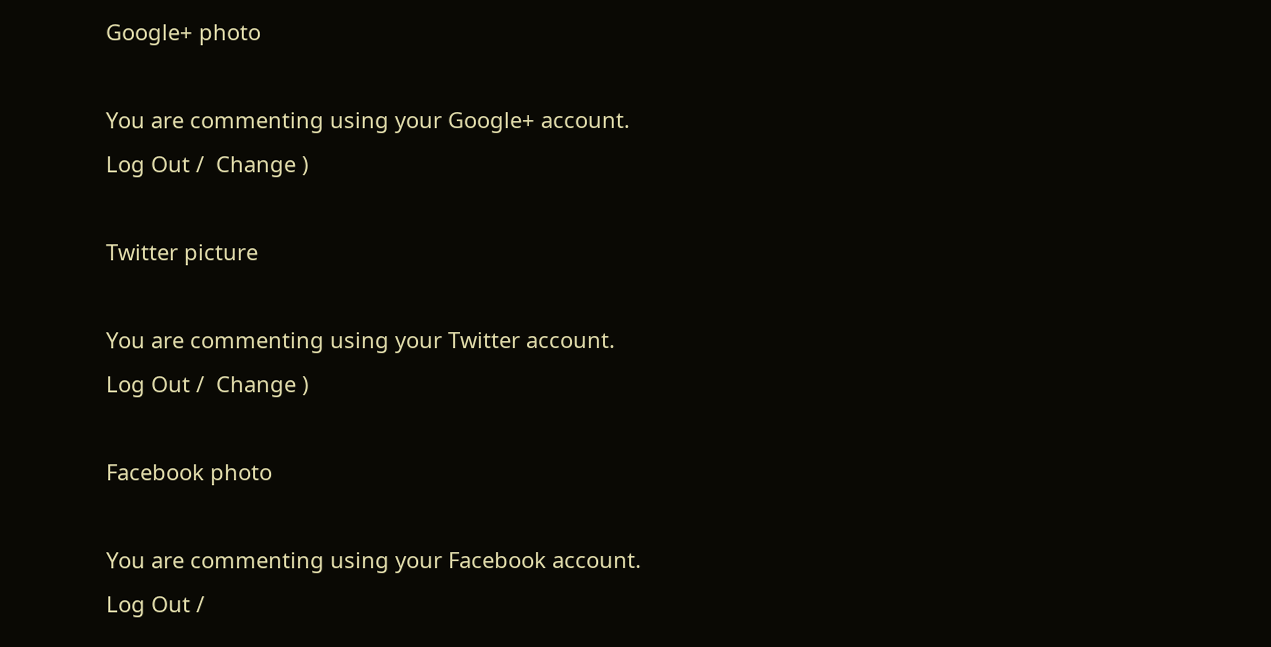Google+ photo

You are commenting using your Google+ account. Log Out /  Change )

Twitter picture

You are commenting using your Twitter account. Log Out /  Change )

Facebook photo

You are commenting using your Facebook account. Log Out /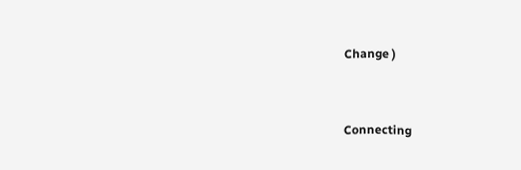Change )


Connecting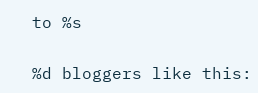to %s

%d bloggers like this: